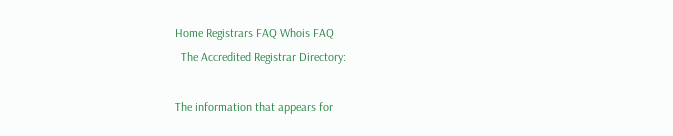Home Registrars FAQ Whois FAQ
  The Accredited Registrar Directory:

The information that appears for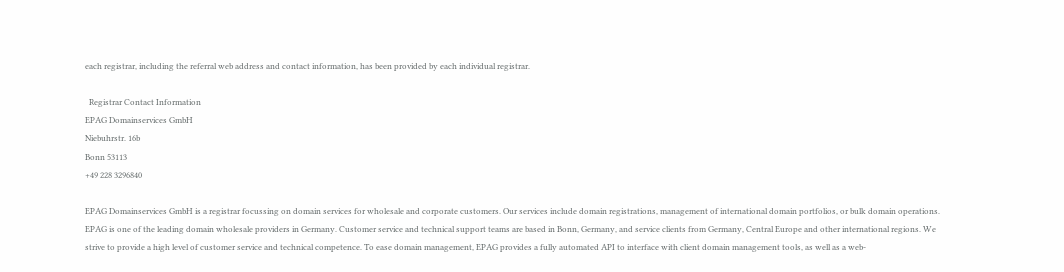each registrar, including the referral web address and contact information, has been provided by each individual registrar.

  Registrar Contact Information
EPAG Domainservices GmbH
Niebuhrstr. 16b
Bonn 53113
+49 228 3296840

EPAG Domainservices GmbH is a registrar focussing on domain services for wholesale and corporate customers. Our services include domain registrations, management of international domain portfolios, or bulk domain operations. EPAG is one of the leading domain wholesale providers in Germany. Customer service and technical support teams are based in Bonn, Germany, and service clients from Germany, Central Europe and other international regions. We strive to provide a high level of customer service and technical competence. To ease domain management, EPAG provides a fully automated API to interface with client domain management tools, as well as a web-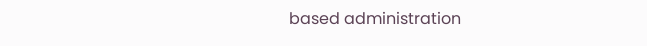based administration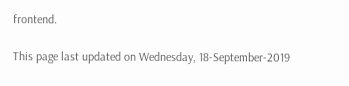frontend.

This page last updated on Wednesday, 18-September-2019